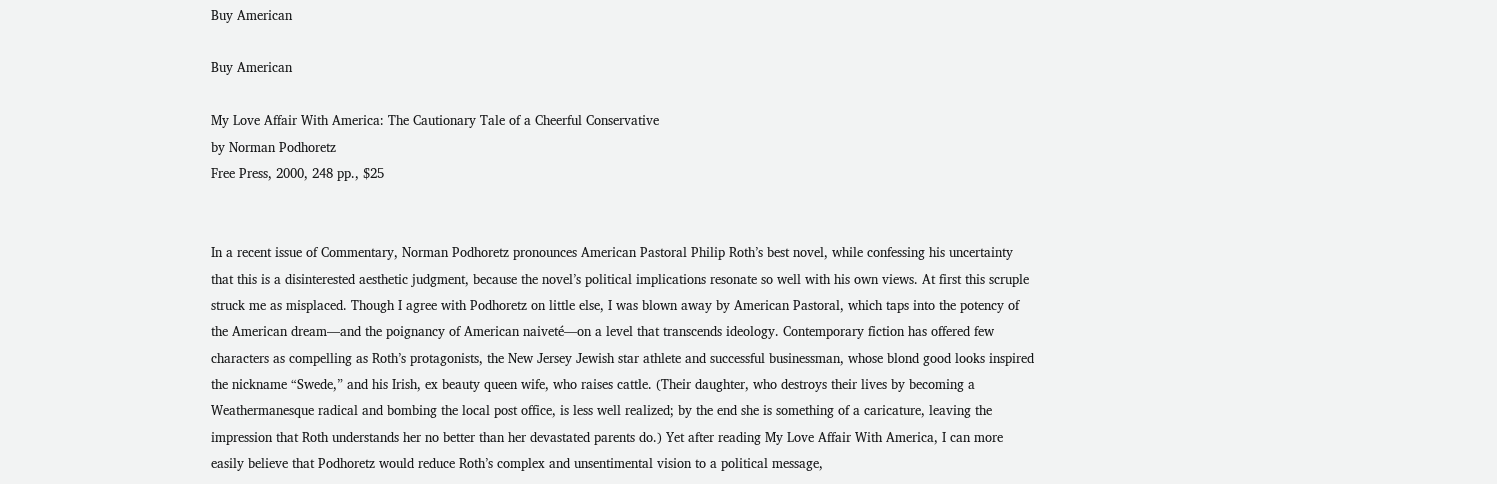Buy American

Buy American

My Love Affair With America: The Cautionary Tale of a Cheerful Conservative
by Norman Podhoretz
Free Press, 2000, 248 pp., $25


In a recent issue of Commentary, Norman Podhoretz pronounces American Pastoral Philip Roth’s best novel, while confessing his uncertainty that this is a disinterested aesthetic judgment, because the novel’s political implications resonate so well with his own views. At first this scruple struck me as misplaced. Though I agree with Podhoretz on little else, I was blown away by American Pastoral, which taps into the potency of the American dream—and the poignancy of American naiveté—on a level that transcends ideology. Contemporary fiction has offered few characters as compelling as Roth’s protagonists, the New Jersey Jewish star athlete and successful businessman, whose blond good looks inspired the nickname “Swede,” and his Irish, ex beauty queen wife, who raises cattle. (Their daughter, who destroys their lives by becoming a Weathermanesque radical and bombing the local post office, is less well realized; by the end she is something of a caricature, leaving the impression that Roth understands her no better than her devastated parents do.) Yet after reading My Love Affair With America, I can more easily believe that Podhoretz would reduce Roth’s complex and unsentimental vision to a political message,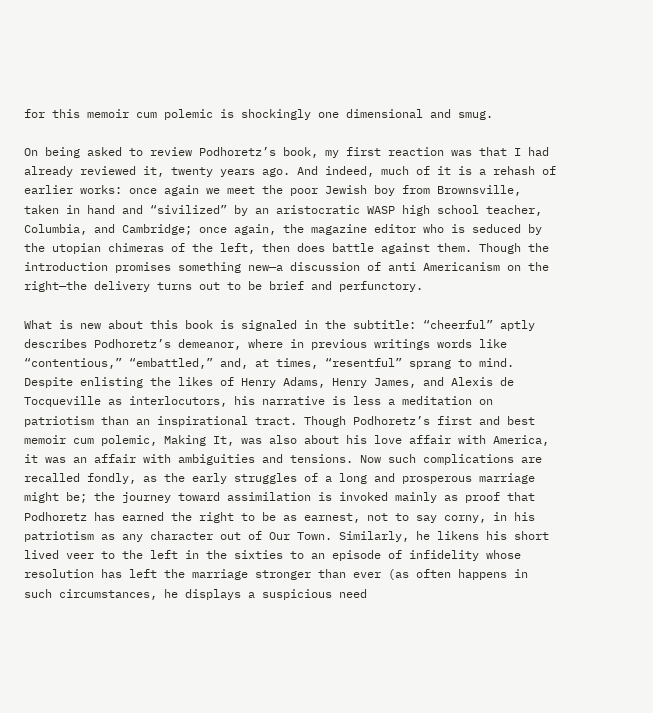for this memoir cum polemic is shockingly one dimensional and smug.

On being asked to review Podhoretz’s book, my first reaction was that I had already reviewed it, twenty years ago. And indeed, much of it is a rehash of earlier works: once again we meet the poor Jewish boy from Brownsville, taken in hand and “sivilized” by an aristocratic WASP high school teacher, Columbia, and Cambridge; once again, the magazine editor who is seduced by the utopian chimeras of the left, then does battle against them. Though the introduction promises something new—a discussion of anti Americanism on the right—the delivery turns out to be brief and perfunctory.

What is new about this book is signaled in the subtitle: “cheerful” aptly describes Podhoretz’s demeanor, where in previous writings words like “contentious,” “embattled,” and, at times, “resentful” sprang to mind. Despite enlisting the likes of Henry Adams, Henry James, and Alexis de Tocqueville as interlocutors, his narrative is less a meditation on patriotism than an inspirational tract. Though Podhoretz’s first and best memoir cum polemic, Making It, was also about his love affair with America, it was an affair with ambiguities and tensions. Now such complications are recalled fondly, as the early struggles of a long and prosperous marriage might be; the journey toward assimilation is invoked mainly as proof that Podhoretz has earned the right to be as earnest, not to say corny, in his patriotism as any character out of Our Town. Similarly, he likens his short lived veer to the left in the sixties to an episode of infidelity whose resolution has left the marriage stronger than ever (as often happens in such circumstances, he displays a suspicious need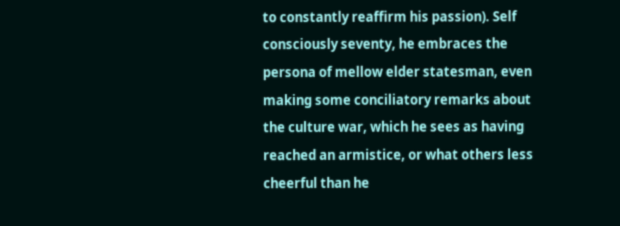to constantly reaffirm his passion). Self consciously seventy, he embraces the persona of mellow elder statesman, even making some conciliatory remarks about the culture war, which he sees as having reached an armistice, or what others less cheerful than he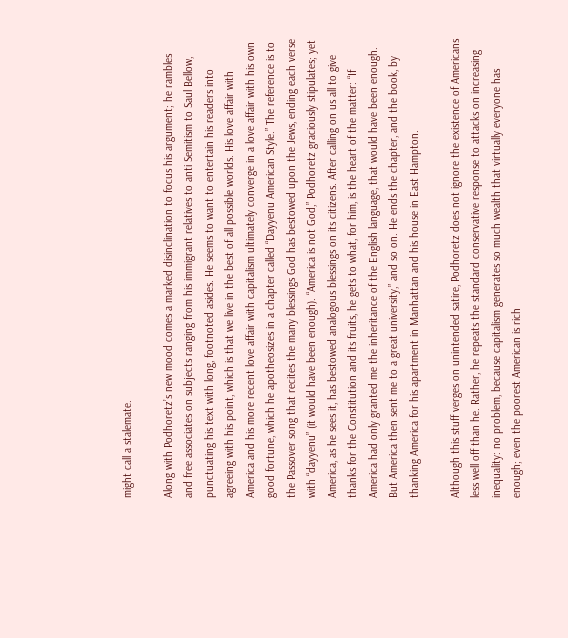might call a stalemate.

Along with Podhoretz’s new mood comes a marked disinclination to focus his argument; he rambles and free associates on subjects ranging from his immigrant relatives to anti Semitism to Saul Bellow, punctuating his text with long, footnoted asides. He seems to want to entertain his readers into agreeing with his point, which is that we live in the best of all possible worlds. His love affair with America and his more recent love affair with capitalism ultimately converge in a love affair with his own good fortune, which he apotheosizes in a chapter called “Dayyenu American Style.” The reference is to the Passover song that recites the many blessings God has bestowed upon the Jews, ending each verse with “dayyenu” (it would have been enough). “America is not God,” Podhoretz graciously stipulates; yet America, as he sees it, has bestowed analogous blessings on its citizens. After calling on us all to give thanks for the Constitution and its fruits, he gets to what, for him, is the heart of the matter: “If America had only granted me the inheritance of the English language, that would have been enough. But America then sent me to a great university,” and so on. He ends the chapter, and the book, by thanking America for his apartment in Manhattan and his house in East Hampton.

Although this stuff verges on unintended satire, Podhoretz does not ignore the existence of Americans less well off than he. Rather, he repeats the standard conservative response to attacks on increasing inequality: no problem, because capitalism generates so much wealth that virtually everyone has enough; even the poorest American is rich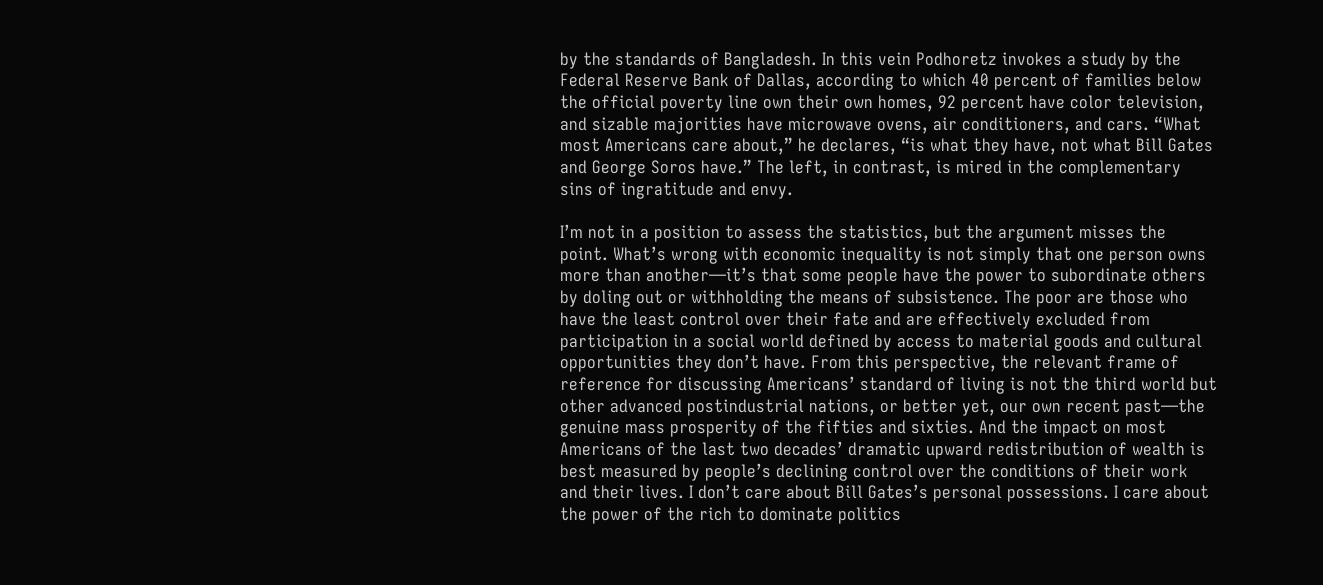by the standards of Bangladesh. In this vein Podhoretz invokes a study by the Federal Reserve Bank of Dallas, according to which 40 percent of families below the official poverty line own their own homes, 92 percent have color television, and sizable majorities have microwave ovens, air conditioners, and cars. “What most Americans care about,” he declares, “is what they have, not what Bill Gates and George Soros have.” The left, in contrast, is mired in the complementary sins of ingratitude and envy.

I’m not in a position to assess the statistics, but the argument misses the point. What’s wrong with economic inequality is not simply that one person owns more than another—it’s that some people have the power to subordinate others by doling out or withholding the means of subsistence. The poor are those who have the least control over their fate and are effectively excluded from participation in a social world defined by access to material goods and cultural opportunities they don’t have. From this perspective, the relevant frame of reference for discussing Americans’ standard of living is not the third world but other advanced postindustrial nations, or better yet, our own recent past—the genuine mass prosperity of the fifties and sixties. And the impact on most Americans of the last two decades’ dramatic upward redistribution of wealth is best measured by people’s declining control over the conditions of their work and their lives. I don’t care about Bill Gates’s personal possessions. I care about the power of the rich to dominate politics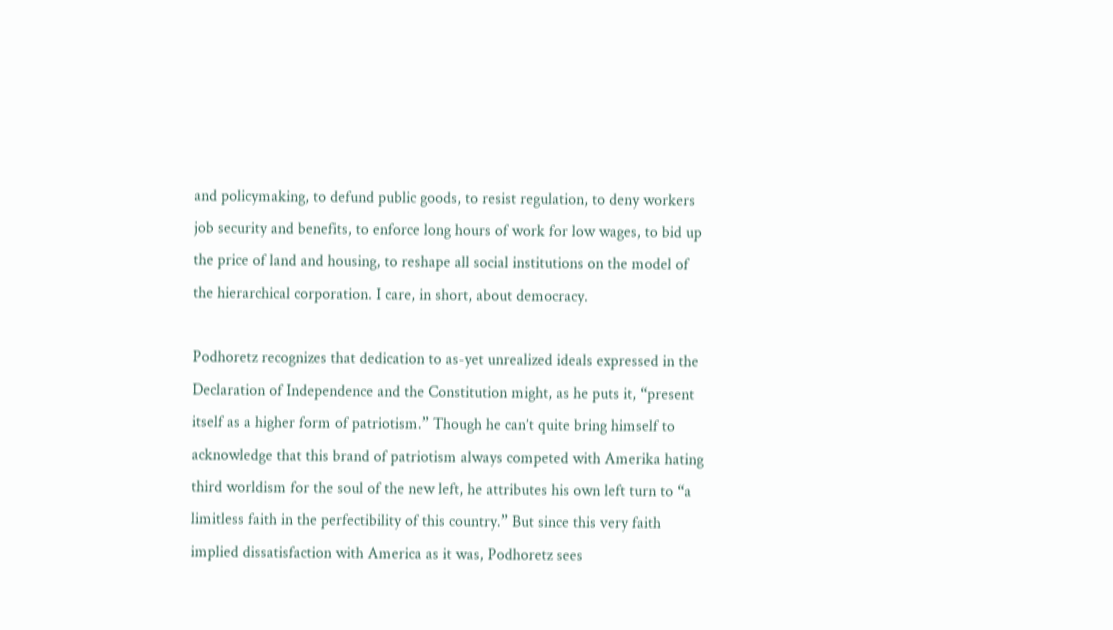and policymaking, to defund public goods, to resist regulation, to deny workers job security and benefits, to enforce long hours of work for low wages, to bid up the price of land and housing, to reshape all social institutions on the model of the hierarchical corporation. I care, in short, about democracy.

Podhoretz recognizes that dedication to as-yet unrealized ideals expressed in the Declaration of Independence and the Constitution might, as he puts it, “present itself as a higher form of patriotism.” Though he can’t quite bring himself to acknowledge that this brand of patriotism always competed with Amerika hating third worldism for the soul of the new left, he attributes his own left turn to “a limitless faith in the perfectibility of this country.” But since this very faith implied dissatisfaction with America as it was, Podhoretz sees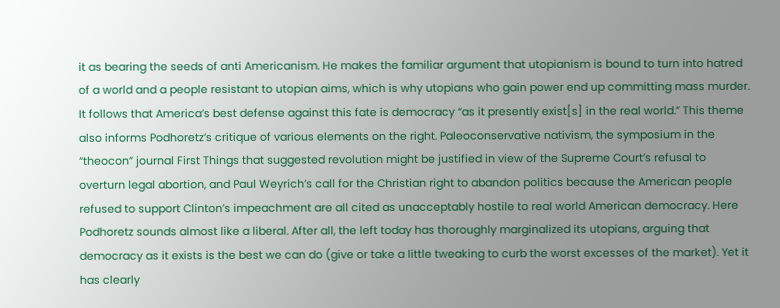it as bearing the seeds of anti Americanism. He makes the familiar argument that utopianism is bound to turn into hatred of a world and a people resistant to utopian aims, which is why utopians who gain power end up committing mass murder. It follows that America’s best defense against this fate is democracy “as it presently exist[s] in the real world.” This theme also informs Podhoretz’s critique of various elements on the right. Paleoconservative nativism, the symposium in the “theocon” journal First Things that suggested revolution might be justified in view of the Supreme Court’s refusal to overturn legal abortion, and Paul Weyrich’s call for the Christian right to abandon politics because the American people refused to support Clinton’s impeachment are all cited as unacceptably hostile to real world American democracy. Here Podhoretz sounds almost like a liberal. After all, the left today has thoroughly marginalized its utopians, arguing that democracy as it exists is the best we can do (give or take a little tweaking to curb the worst excesses of the market). Yet it has clearly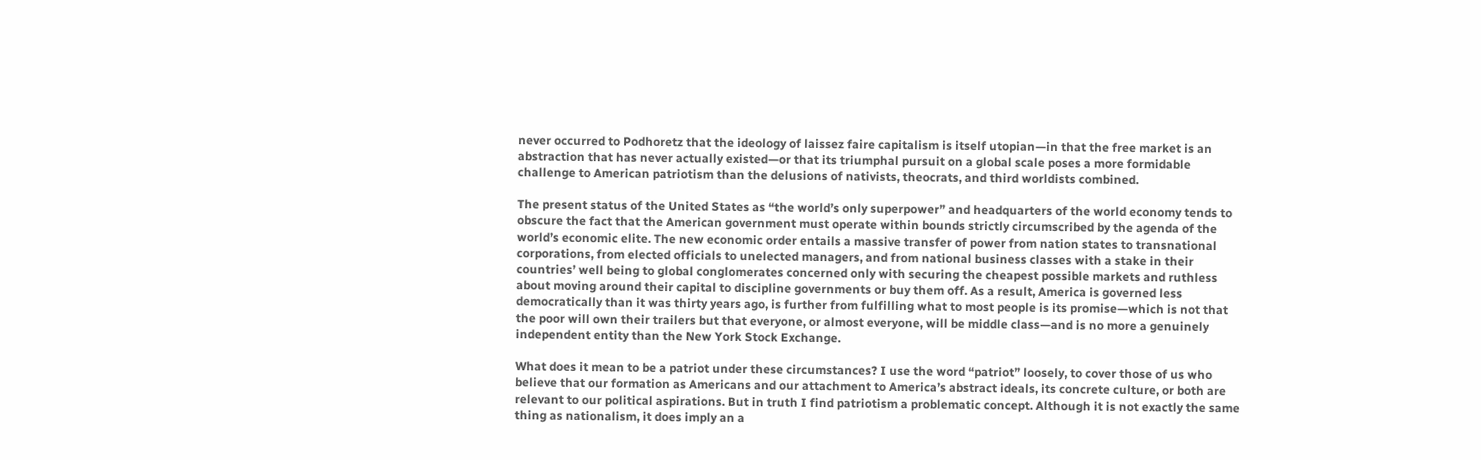never occurred to Podhoretz that the ideology of laissez faire capitalism is itself utopian—in that the free market is an abstraction that has never actually existed—or that its triumphal pursuit on a global scale poses a more formidable challenge to American patriotism than the delusions of nativists, theocrats, and third worldists combined.

The present status of the United States as “the world’s only superpower” and headquarters of the world economy tends to obscure the fact that the American government must operate within bounds strictly circumscribed by the agenda of the world’s economic elite. The new economic order entails a massive transfer of power from nation states to transnational corporations, from elected officials to unelected managers, and from national business classes with a stake in their countries’ well being to global conglomerates concerned only with securing the cheapest possible markets and ruthless about moving around their capital to discipline governments or buy them off. As a result, America is governed less democratically than it was thirty years ago, is further from fulfilling what to most people is its promise—which is not that the poor will own their trailers but that everyone, or almost everyone, will be middle class—and is no more a genuinely independent entity than the New York Stock Exchange.

What does it mean to be a patriot under these circumstances? I use the word “patriot” loosely, to cover those of us who believe that our formation as Americans and our attachment to America’s abstract ideals, its concrete culture, or both are relevant to our political aspirations. But in truth I find patriotism a problematic concept. Although it is not exactly the same thing as nationalism, it does imply an a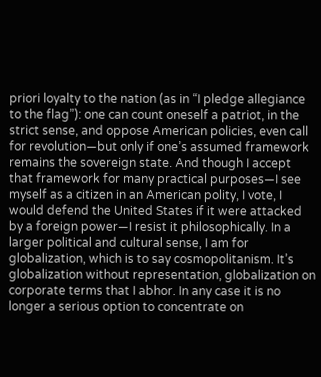priori loyalty to the nation (as in “I pledge allegiance to the flag”): one can count oneself a patriot, in the strict sense, and oppose American policies, even call for revolution—but only if one’s assumed framework remains the sovereign state. And though I accept that framework for many practical purposes—I see myself as a citizen in an American polity, I vote, I would defend the United States if it were attacked by a foreign power—I resist it philosophically. In a larger political and cultural sense, I am for globalization, which is to say cosmopolitanism. It’s globalization without representation, globalization on corporate terms that I abhor. In any case it is no longer a serious option to concentrate on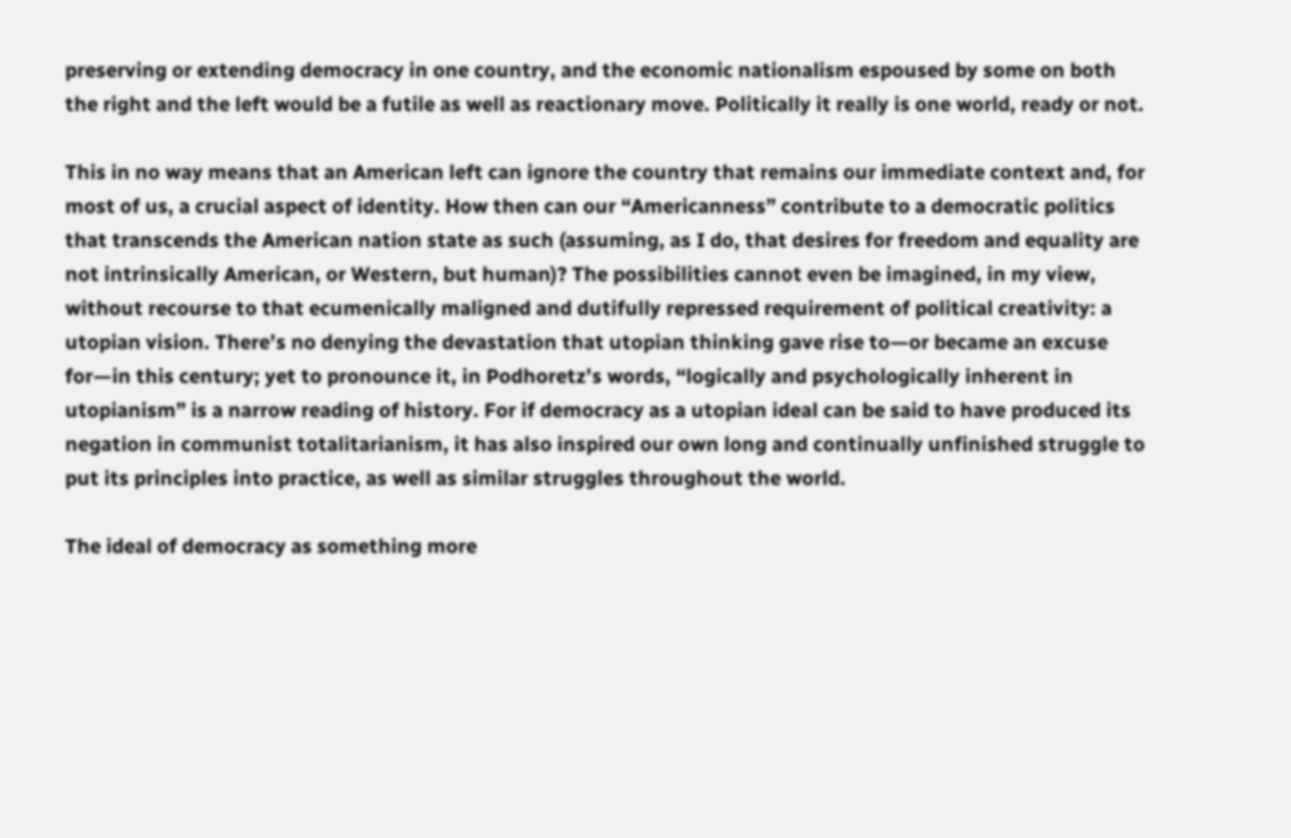preserving or extending democracy in one country, and the economic nationalism espoused by some on both the right and the left would be a futile as well as reactionary move. Politically it really is one world, ready or not.

This in no way means that an American left can ignore the country that remains our immediate context and, for most of us, a crucial aspect of identity. How then can our “Americanness” contribute to a democratic politics that transcends the American nation state as such (assuming, as I do, that desires for freedom and equality are not intrinsically American, or Western, but human)? The possibilities cannot even be imagined, in my view, without recourse to that ecumenically maligned and dutifully repressed requirement of political creativity: a utopian vision. There’s no denying the devastation that utopian thinking gave rise to—or became an excuse for—in this century; yet to pronounce it, in Podhoretz’s words, “logically and psychologically inherent in utopianism” is a narrow reading of history. For if democracy as a utopian ideal can be said to have produced its negation in communist totalitarianism, it has also inspired our own long and continually unfinished struggle to put its principles into practice, as well as similar struggles throughout the world.

The ideal of democracy as something more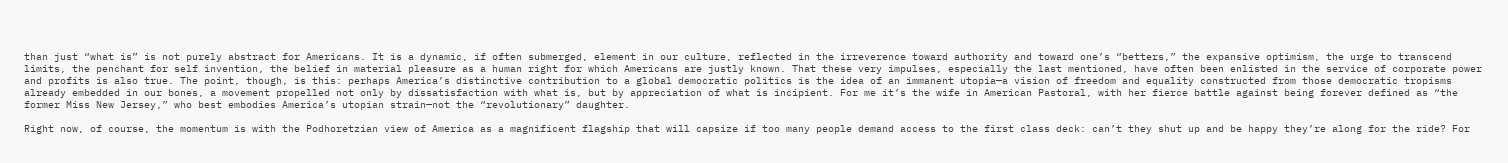than just “what is” is not purely abstract for Americans. It is a dynamic, if often submerged, element in our culture, reflected in the irreverence toward authority and toward one’s “betters,” the expansive optimism, the urge to transcend limits, the penchant for self invention, the belief in material pleasure as a human right for which Americans are justly known. That these very impulses, especially the last mentioned, have often been enlisted in the service of corporate power and profits is also true. The point, though, is this: perhaps America’s distinctive contribution to a global democratic politics is the idea of an immanent utopia—a vision of freedom and equality constructed from those democratic tropisms already embedded in our bones, a movement propelled not only by dissatisfaction with what is, but by appreciation of what is incipient. For me it’s the wife in American Pastoral, with her fierce battle against being forever defined as “the former Miss New Jersey,” who best embodies America’s utopian strain—not the “revolutionary” daughter.

Right now, of course, the momentum is with the Podhoretzian view of America as a magnificent flagship that will capsize if too many people demand access to the first class deck: can’t they shut up and be happy they’re along for the ride? For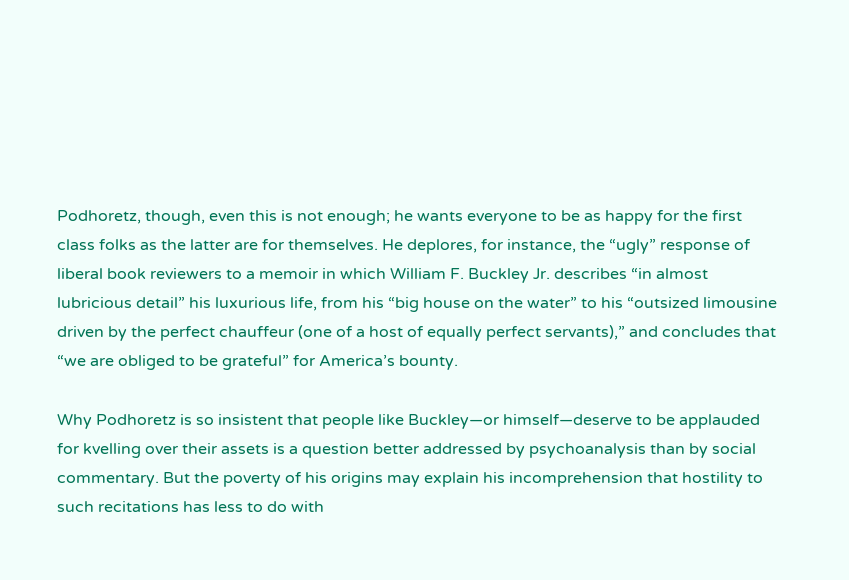Podhoretz, though, even this is not enough; he wants everyone to be as happy for the first class folks as the latter are for themselves. He deplores, for instance, the “ugly” response of liberal book reviewers to a memoir in which William F. Buckley Jr. describes “in almost lubricious detail” his luxurious life, from his “big house on the water” to his “outsized limousine driven by the perfect chauffeur (one of a host of equally perfect servants),” and concludes that “we are obliged to be grateful” for America’s bounty.

Why Podhoretz is so insistent that people like Buckley—or himself—deserve to be applauded for kvelling over their assets is a question better addressed by psychoanalysis than by social commentary. But the poverty of his origins may explain his incomprehension that hostility to such recitations has less to do with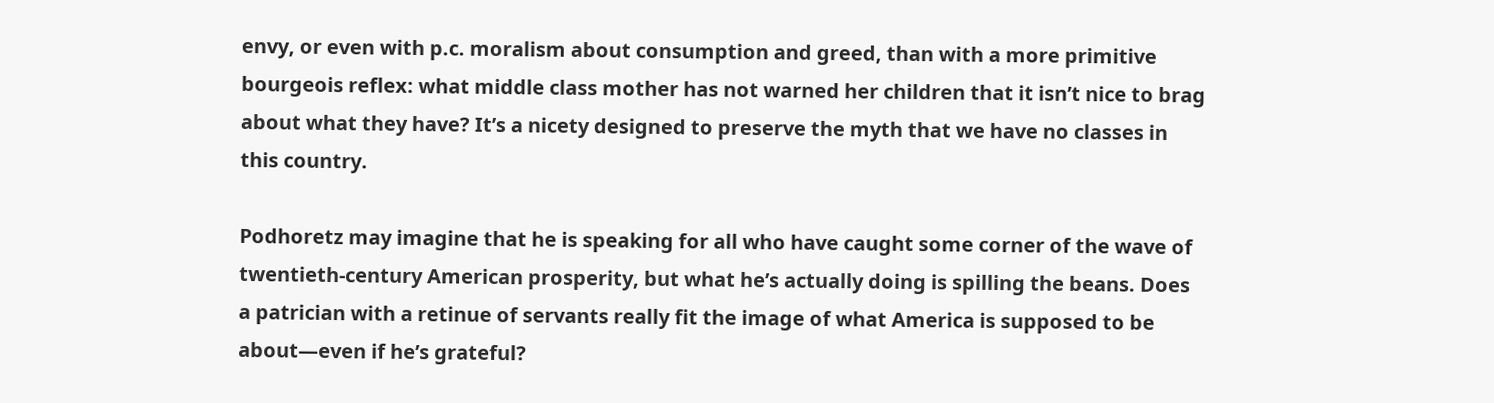envy, or even with p.c. moralism about consumption and greed, than with a more primitive bourgeois reflex: what middle class mother has not warned her children that it isn’t nice to brag about what they have? It’s a nicety designed to preserve the myth that we have no classes in this country.

Podhoretz may imagine that he is speaking for all who have caught some corner of the wave of twentieth-century American prosperity, but what he’s actually doing is spilling the beans. Does a patrician with a retinue of servants really fit the image of what America is supposed to be about—even if he’s grateful?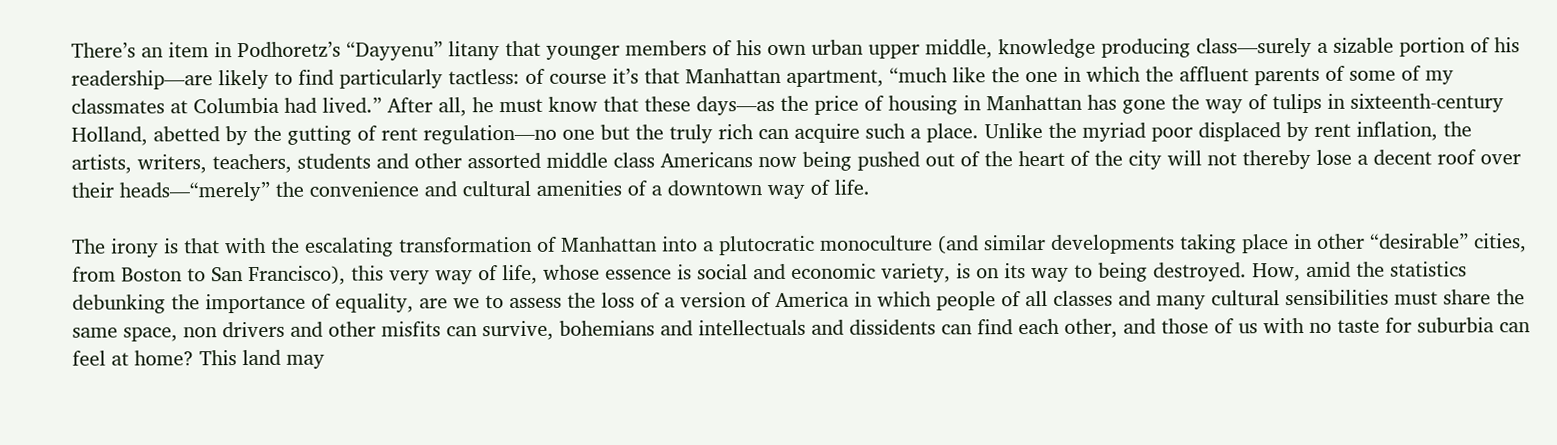There’s an item in Podhoretz’s “Dayyenu” litany that younger members of his own urban upper middle, knowledge producing class—surely a sizable portion of his readership—are likely to find particularly tactless: of course it’s that Manhattan apartment, “much like the one in which the affluent parents of some of my classmates at Columbia had lived.” After all, he must know that these days—as the price of housing in Manhattan has gone the way of tulips in sixteenth-century Holland, abetted by the gutting of rent regulation—no one but the truly rich can acquire such a place. Unlike the myriad poor displaced by rent inflation, the artists, writers, teachers, students and other assorted middle class Americans now being pushed out of the heart of the city will not thereby lose a decent roof over their heads—“merely” the convenience and cultural amenities of a downtown way of life.

The irony is that with the escalating transformation of Manhattan into a plutocratic monoculture (and similar developments taking place in other “desirable” cities, from Boston to San Francisco), this very way of life, whose essence is social and economic variety, is on its way to being destroyed. How, amid the statistics debunking the importance of equality, are we to assess the loss of a version of America in which people of all classes and many cultural sensibilities must share the same space, non drivers and other misfits can survive, bohemians and intellectuals and dissidents can find each other, and those of us with no taste for suburbia can feel at home? This land may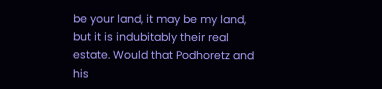be your land, it may be my land, but it is indubitably their real estate. Would that Podhoretz and his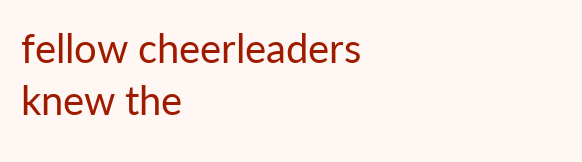fellow cheerleaders knew the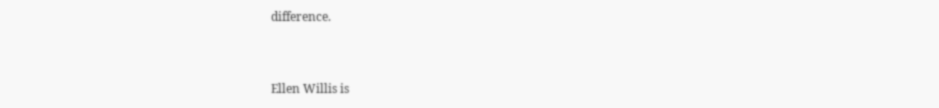difference.


Ellen Willis is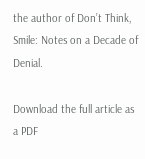the author of Don’t Think, Smile: Notes on a Decade of Denial.

Download the full article as a PDF